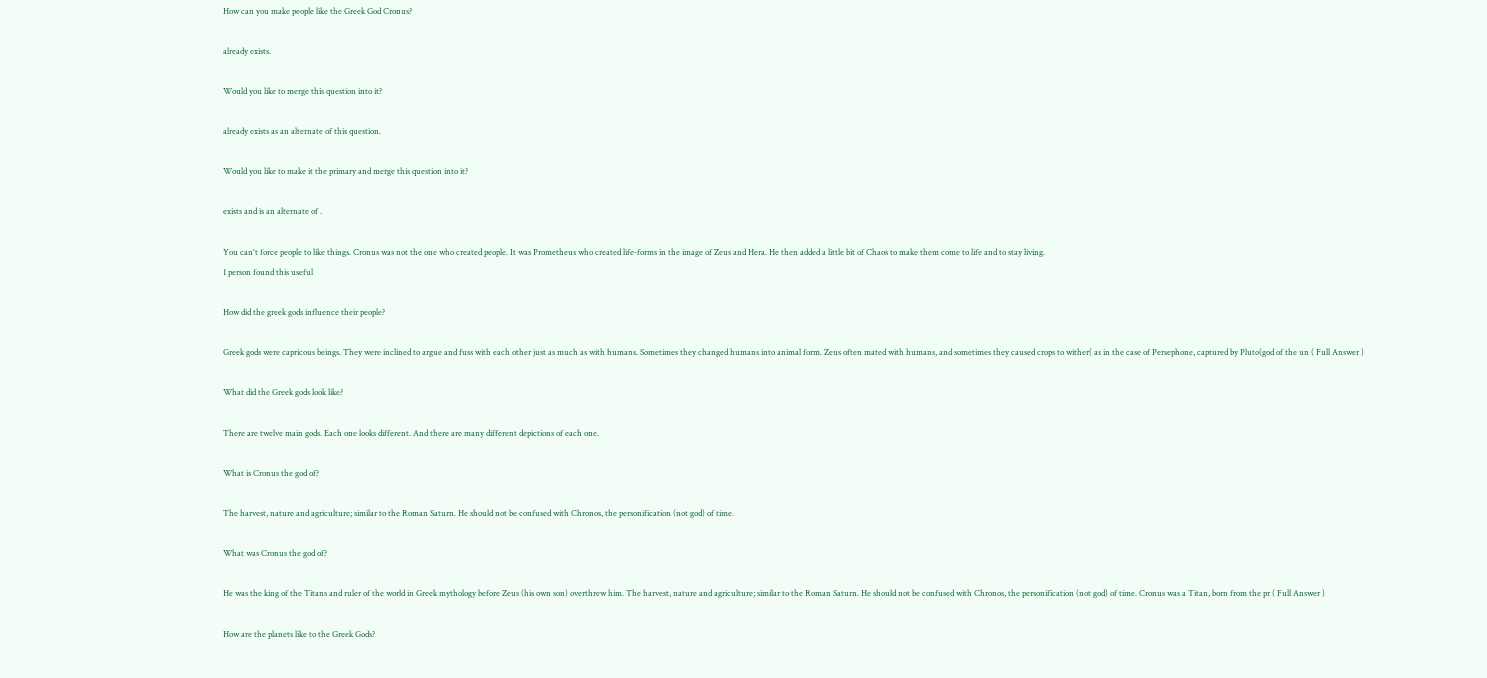How can you make people like the Greek God Cronus?

already exists.

Would you like to merge this question into it?

already exists as an alternate of this question.

Would you like to make it the primary and merge this question into it?

exists and is an alternate of .

You can't force people to like things. Cronus was not the one who created people. It was Prometheus who created life-forms in the image of Zeus and Hera. He then added a little bit of Chaos to make them come to life and to stay living.
1 person found this useful

How did the greek gods influence their people?

Greek gods were capricous beings. They were inclined to argue and fuss with each other just as much as with humans. Sometimes they changed humans into animal form. Zeus often mated with humans, and sometimes they caused crops to wither( as in the case of Persephone, captured by Pluto(god of the un ( Full Answer )

What did the Greek gods look like?

There are twelve main gods. Each one looks different. And there are many different depictions of each one.

What is Cronus the god of?

The harvest, nature and agriculture; similar to the Roman Saturn. He should not be confused with Chronos, the personification (not god) of time.

What was Cronus the god of?

He was the king of the Titans and ruler of the world in Greek mythology before Zeus (his own son) overthrew him. The harvest, nature and agriculture; similar to the Roman Saturn. He should not be confused with Chronos, the personification (not god) of time. Cronus was a Titan, born from the pr ( Full Answer )

How are the planets like to the Greek Gods?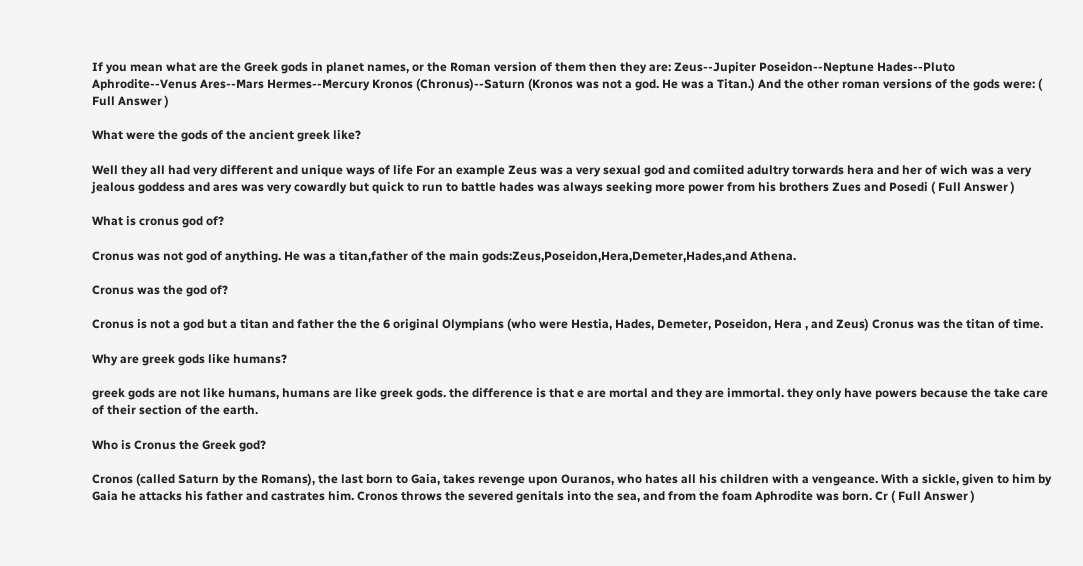If you mean what are the Greek gods in planet names, or the Roman version of them then they are: Zeus--Jupiter Poseidon--Neptune Hades--Pluto Aphrodite--Venus Ares--Mars Hermes--Mercury Kronos (Chronus)--Saturn (Kronos was not a god. He was a Titan.) And the other roman versions of the gods were: ( Full Answer )

What were the gods of the ancient greek like?

Well they all had very different and unique ways of life For an example Zeus was a very sexual god and comiited adultry torwards hera and her of wich was a very jealous goddess and ares was very cowardly but quick to run to battle hades was always seeking more power from his brothers Zues and Posedi ( Full Answer )

What is cronus god of?

Cronus was not god of anything. He was a titan,father of the main gods:Zeus,Poseidon,Hera,Demeter,Hades,and Athena.

Cronus was the god of?

Cronus is not a god but a titan and father the the 6 original Olympians (who were Hestia, Hades, Demeter, Poseidon, Hera , and Zeus) Cronus was the titan of time.

Why are greek gods like humans?

greek gods are not like humans, humans are like greek gods. the difference is that e are mortal and they are immortal. they only have powers because the take care of their section of the earth.

Who is Cronus the Greek god?

Cronos (called Saturn by the Romans), the last born to Gaia, takes revenge upon Ouranos, who hates all his children with a vengeance. With a sickle, given to him by Gaia he attacks his father and castrates him. Cronos throws the severed genitals into the sea, and from the foam Aphrodite was born. Cr ( Full Answer )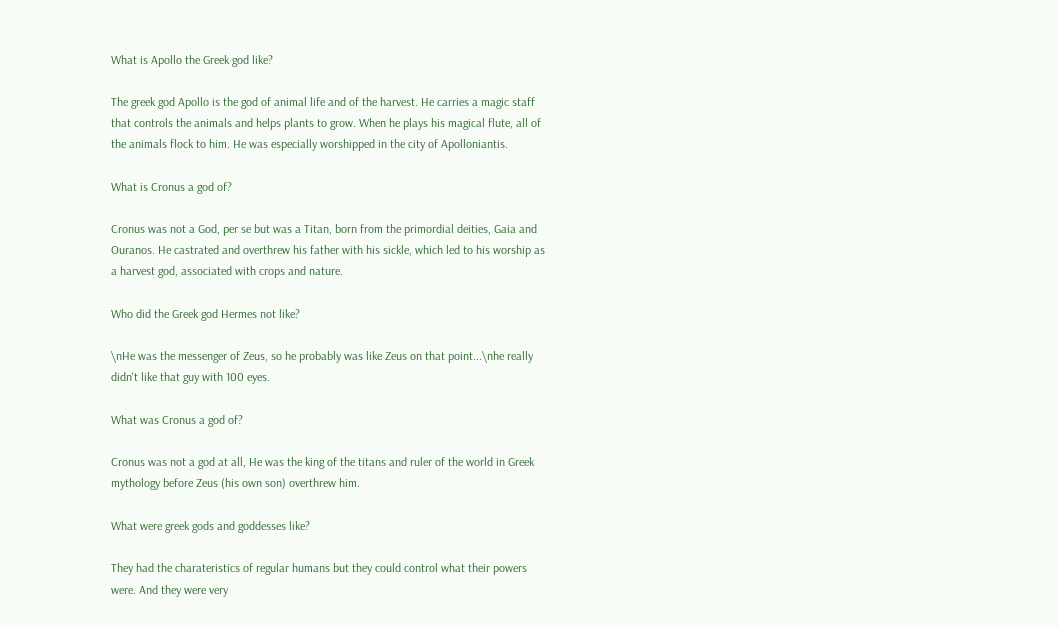What is Apollo the Greek god like?

The greek god Apollo is the god of animal life and of the harvest. He carries a magic staff that controls the animals and helps plants to grow. When he plays his magical flute, all of the animals flock to him. He was especially worshipped in the city of Apolloniantis.

What is Cronus a god of?

Cronus was not a God, per se but was a Titan, born from the primordial deities, Gaia and Ouranos. He castrated and overthrew his father with his sickle, which led to his worship as a harvest god, associated with crops and nature.

Who did the Greek god Hermes not like?

\nHe was the messenger of Zeus, so he probably was like Zeus on that point...\nhe really didn't like that guy with 100 eyes.

What was Cronus a god of?

Cronus was not a god at all, He was the king of the titans and ruler of the world in Greek mythology before Zeus (his own son) overthrew him.

What were greek gods and goddesses like?

They had the charateristics of regular humans but they could control what their powers were. And they were very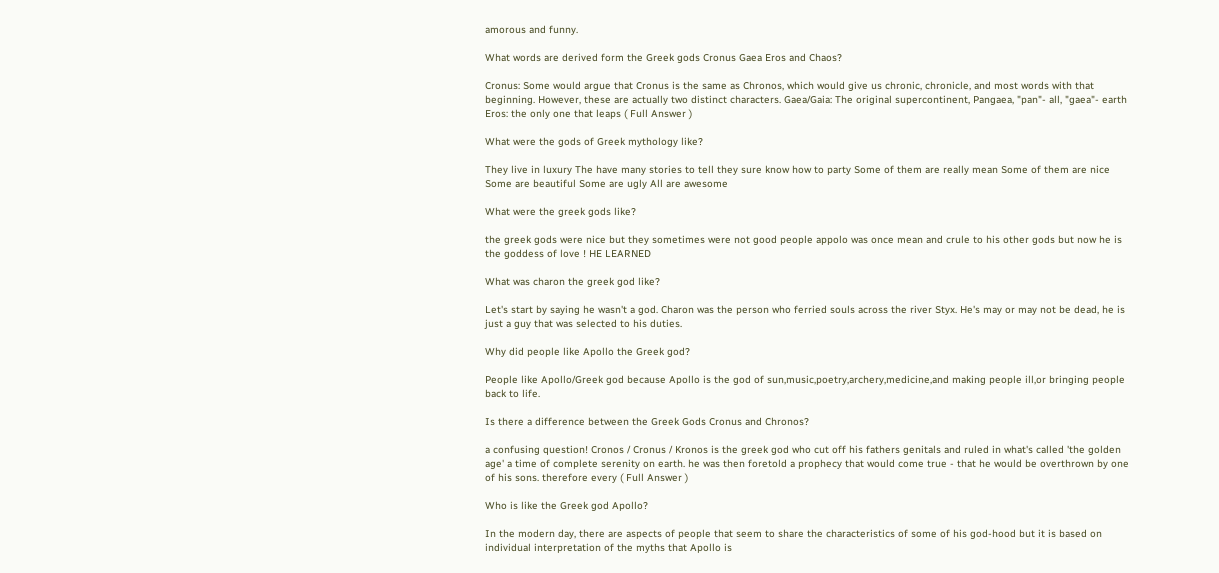amorous and funny.

What words are derived form the Greek gods Cronus Gaea Eros and Chaos?

Cronus: Some would argue that Cronus is the same as Chronos, which would give us chronic, chronicle, and most words with that beginning. However, these are actually two distinct characters. Gaea/Gaia: The original supercontinent, Pangaea, "pan"- all, "gaea"- earth Eros: the only one that leaps ( Full Answer )

What were the gods of Greek mythology like?

They live in luxury The have many stories to tell they sure know how to party Some of them are really mean Some of them are nice Some are beautiful Some are ugly All are awesome

What were the greek gods like?

the greek gods were nice but they sometimes were not good people appolo was once mean and crule to his other gods but now he is the goddess of love ! HE LEARNED

What was charon the greek god like?

Let's start by saying he wasn't a god. Charon was the person who ferried souls across the river Styx. He's may or may not be dead, he is just a guy that was selected to his duties.

Why did people like Apollo the Greek god?

People like Apollo/Greek god because Apollo is the god of sun,music,poetry,archery,medicine,and making people ill,or bringing people back to life.

Is there a difference between the Greek Gods Cronus and Chronos?

a confusing question! Cronos / Cronus / Kronos is the greek god who cut off his fathers genitals and ruled in what's called 'the golden age' a time of complete serenity on earth. he was then foretold a prophecy that would come true - that he would be overthrown by one of his sons. therefore every ( Full Answer )

Who is like the Greek god Apollo?

In the modern day, there are aspects of people that seem to share the characteristics of some of his god-hood but it is based on individual interpretation of the myths that Apollo is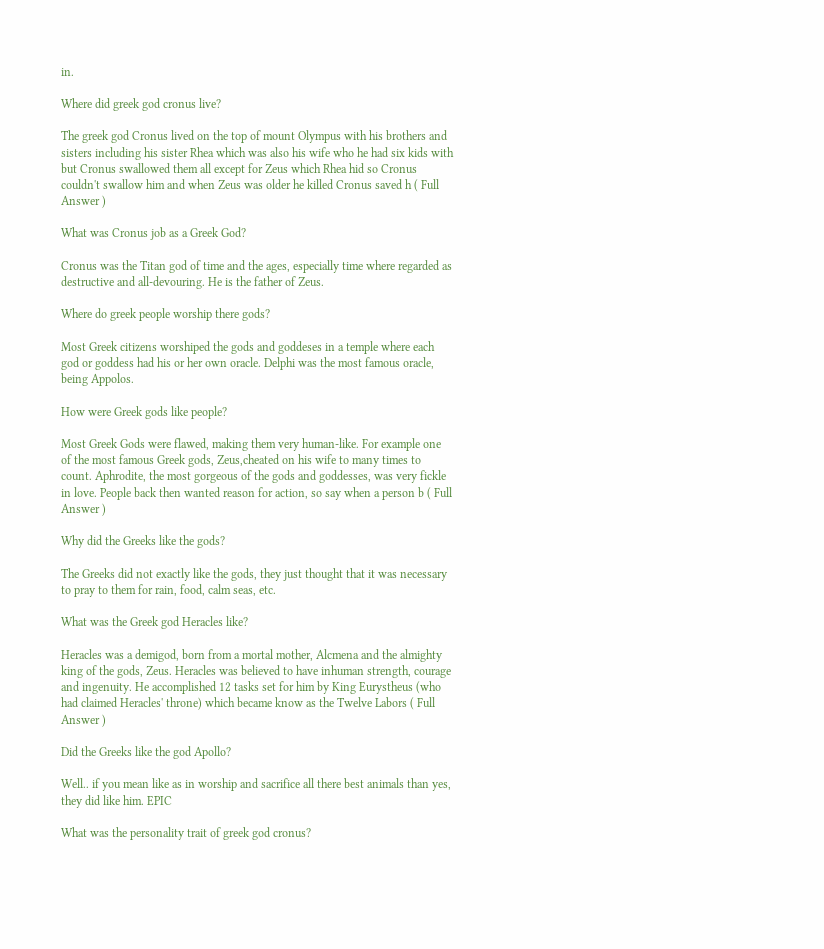in.

Where did greek god cronus live?

The greek god Cronus lived on the top of mount Olympus with his brothers and sisters including his sister Rhea which was also his wife who he had six kids with but Cronus swallowed them all except for Zeus which Rhea hid so Cronus couldn't swallow him and when Zeus was older he killed Cronus saved h ( Full Answer )

What was Cronus job as a Greek God?

Cronus was the Titan god of time and the ages, especially time where regarded as destructive and all-devouring. He is the father of Zeus.

Where do greek people worship there gods?

Most Greek citizens worshiped the gods and goddeses in a temple where each god or goddess had his or her own oracle. Delphi was the most famous oracle, being Appolos.

How were Greek gods like people?

Most Greek Gods were flawed, making them very human-like. For example one of the most famous Greek gods, Zeus,cheated on his wife to many times to count. Aphrodite, the most gorgeous of the gods and goddesses, was very fickle in love. People back then wanted reason for action, so say when a person b ( Full Answer )

Why did the Greeks like the gods?

The Greeks did not exactly like the gods, they just thought that it was necessary to pray to them for rain, food, calm seas, etc.

What was the Greek god Heracles like?

Heracles was a demigod, born from a mortal mother, Alcmena and the almighty king of the gods, Zeus. Heracles was believed to have inhuman strength, courage and ingenuity. He accomplished 12 tasks set for him by King Eurystheus (who had claimed Heracles' throne) which became know as the Twelve Labors ( Full Answer )

Did the Greeks like the god Apollo?

Well.. if you mean like as in worship and sacrifice all there best animals than yes, they did like him. EPIC

What was the personality trait of greek god cronus?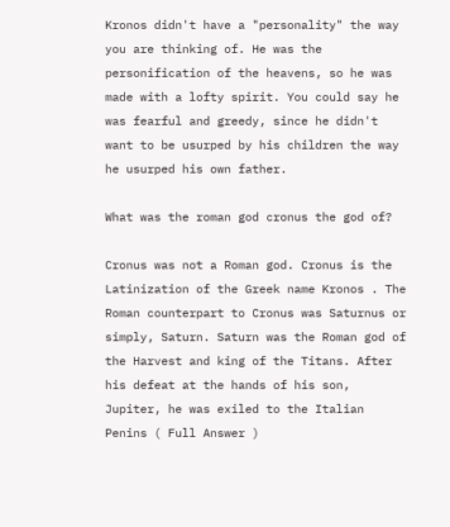Kronos didn't have a "personality" the way you are thinking of. He was the personification of the heavens, so he was made with a lofty spirit. You could say he was fearful and greedy, since he didn't want to be usurped by his children the way he usurped his own father.

What was the roman god cronus the god of?

Cronus was not a Roman god. Cronus is the Latinization of the Greek name Kronos . The Roman counterpart to Cronus was Saturnus or simply, Saturn. Saturn was the Roman god of the Harvest and king of the Titans. After his defeat at the hands of his son, Jupiter, he was exiled to the Italian Penins ( Full Answer )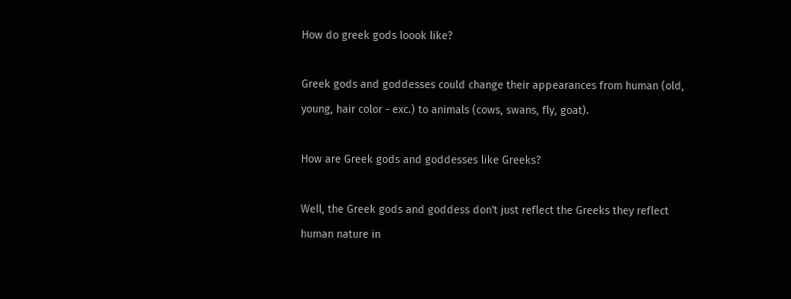How do greek gods loook like?

Greek gods and goddesses could change their appearances from human (old, young, hair color - exc.) to animals (cows, swans, fly, goat).

How are Greek gods and goddesses like Greeks?

Well, the Greek gods and goddess don't just reflect the Greeks they reflect human nature in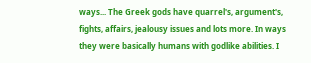ways... The Greek gods have quarrel's, argument's, fights, affairs, jealousy issues and lots more. In ways they were basically humans with godlike abilities. I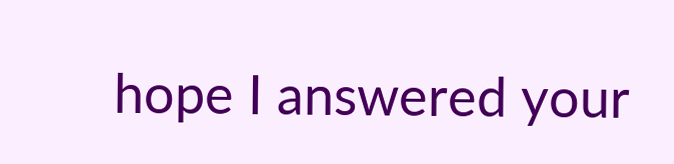hope I answered your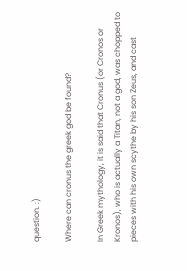question. :)

Where can cronus the greek god be found?

In Greek mythology, it is said that Cronus (or Cronos or Kronos), who is actually a Titan, not a god, was chopped to pieces with his own scythe by his son Zeus, and cast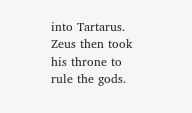into Tartarus. Zeus then took his throne to rule the gods.